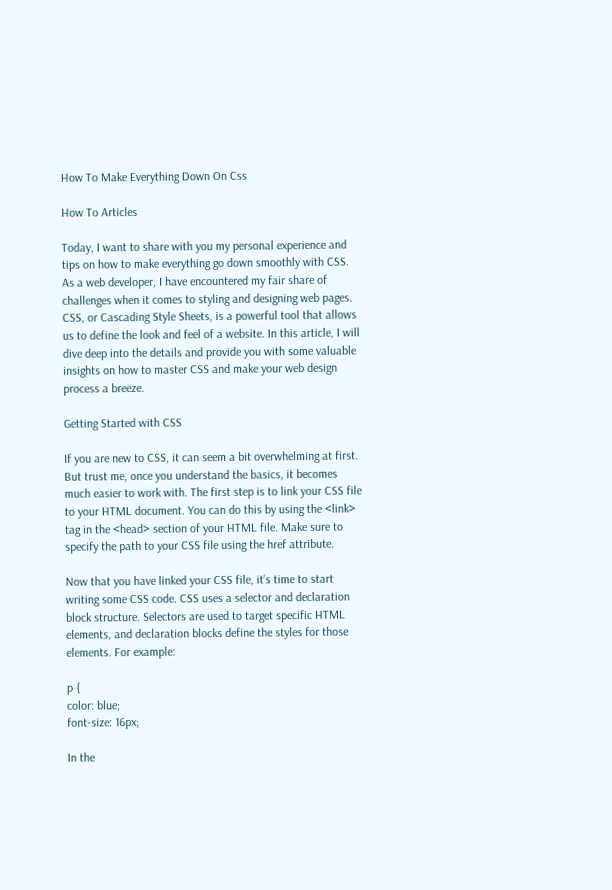How To Make Everything Down On Css

How To Articles

Today, I want to share with you my personal experience and tips on how to make everything go down smoothly with CSS. As a web developer, I have encountered my fair share of challenges when it comes to styling and designing web pages. CSS, or Cascading Style Sheets, is a powerful tool that allows us to define the look and feel of a website. In this article, I will dive deep into the details and provide you with some valuable insights on how to master CSS and make your web design process a breeze.

Getting Started with CSS

If you are new to CSS, it can seem a bit overwhelming at first. But trust me, once you understand the basics, it becomes much easier to work with. The first step is to link your CSS file to your HTML document. You can do this by using the <link> tag in the <head> section of your HTML file. Make sure to specify the path to your CSS file using the href attribute.

Now that you have linked your CSS file, it’s time to start writing some CSS code. CSS uses a selector and declaration block structure. Selectors are used to target specific HTML elements, and declaration blocks define the styles for those elements. For example:

p {
color: blue;
font-size: 16px;

In the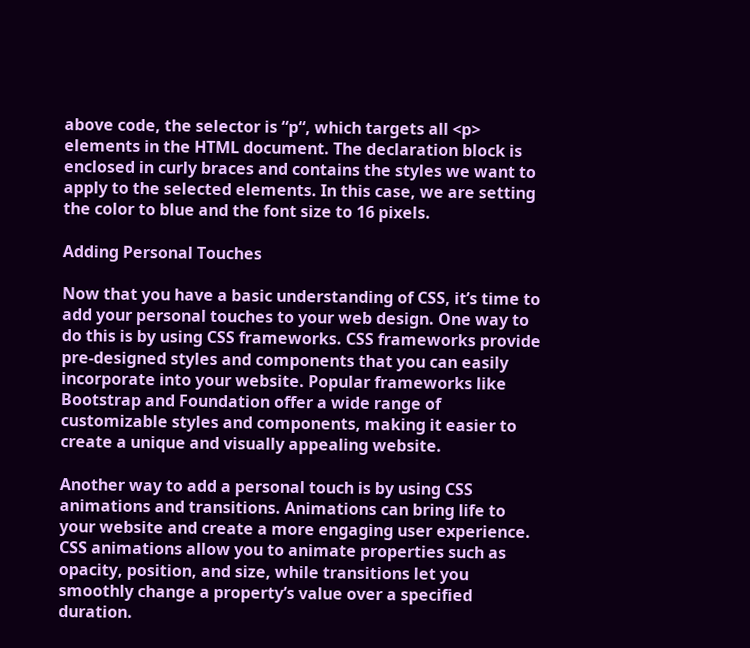above code, the selector is “p“, which targets all <p> elements in the HTML document. The declaration block is enclosed in curly braces and contains the styles we want to apply to the selected elements. In this case, we are setting the color to blue and the font size to 16 pixels.

Adding Personal Touches

Now that you have a basic understanding of CSS, it’s time to add your personal touches to your web design. One way to do this is by using CSS frameworks. CSS frameworks provide pre-designed styles and components that you can easily incorporate into your website. Popular frameworks like Bootstrap and Foundation offer a wide range of customizable styles and components, making it easier to create a unique and visually appealing website.

Another way to add a personal touch is by using CSS animations and transitions. Animations can bring life to your website and create a more engaging user experience. CSS animations allow you to animate properties such as opacity, position, and size, while transitions let you smoothly change a property’s value over a specified duration.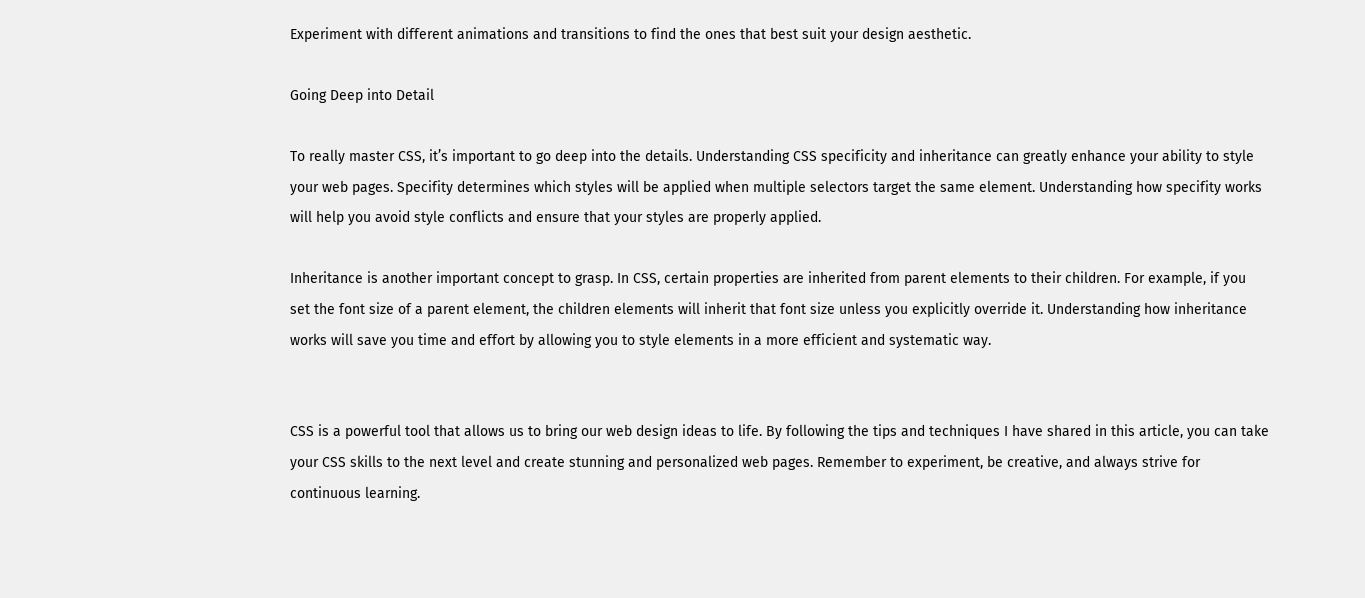Experiment with different animations and transitions to find the ones that best suit your design aesthetic.

Going Deep into Detail

To really master CSS, it’s important to go deep into the details. Understanding CSS specificity and inheritance can greatly enhance your ability to style your web pages. Specifity determines which styles will be applied when multiple selectors target the same element. Understanding how specifity works will help you avoid style conflicts and ensure that your styles are properly applied.

Inheritance is another important concept to grasp. In CSS, certain properties are inherited from parent elements to their children. For example, if you set the font size of a parent element, the children elements will inherit that font size unless you explicitly override it. Understanding how inheritance works will save you time and effort by allowing you to style elements in a more efficient and systematic way.


CSS is a powerful tool that allows us to bring our web design ideas to life. By following the tips and techniques I have shared in this article, you can take your CSS skills to the next level and create stunning and personalized web pages. Remember to experiment, be creative, and always strive for continuous learning.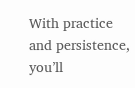With practice and persistence, you’ll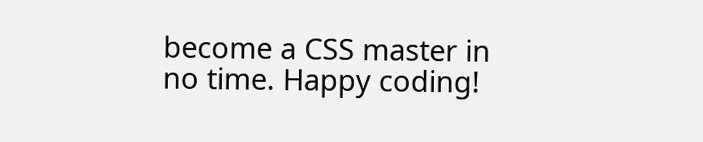become a CSS master in no time. Happy coding!